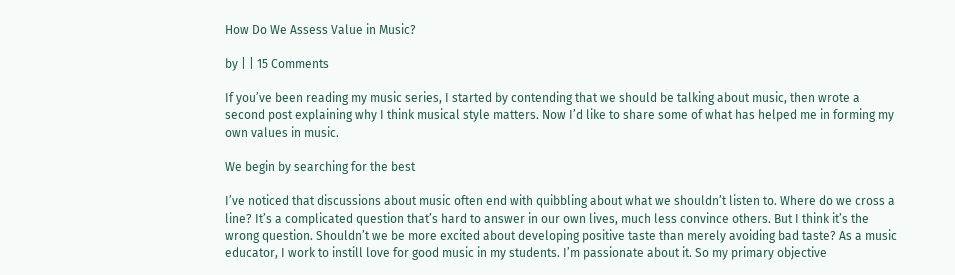How Do We Assess Value in Music?

by | | 15 Comments

If you’ve been reading my music series, I started by contending that we should be talking about music, then wrote a second post explaining why I think musical style matters. Now I’d like to share some of what has helped me in forming my own values in music.

We begin by searching for the best

I’ve noticed that discussions about music often end with quibbling about what we shouldn’t listen to. Where do we cross a line? It’s a complicated question that’s hard to answer in our own lives, much less convince others. But I think it’s the wrong question. Shouldn’t we be more excited about developing positive taste than merely avoiding bad taste? As a music educator, I work to instill love for good music in my students. I’m passionate about it. So my primary objective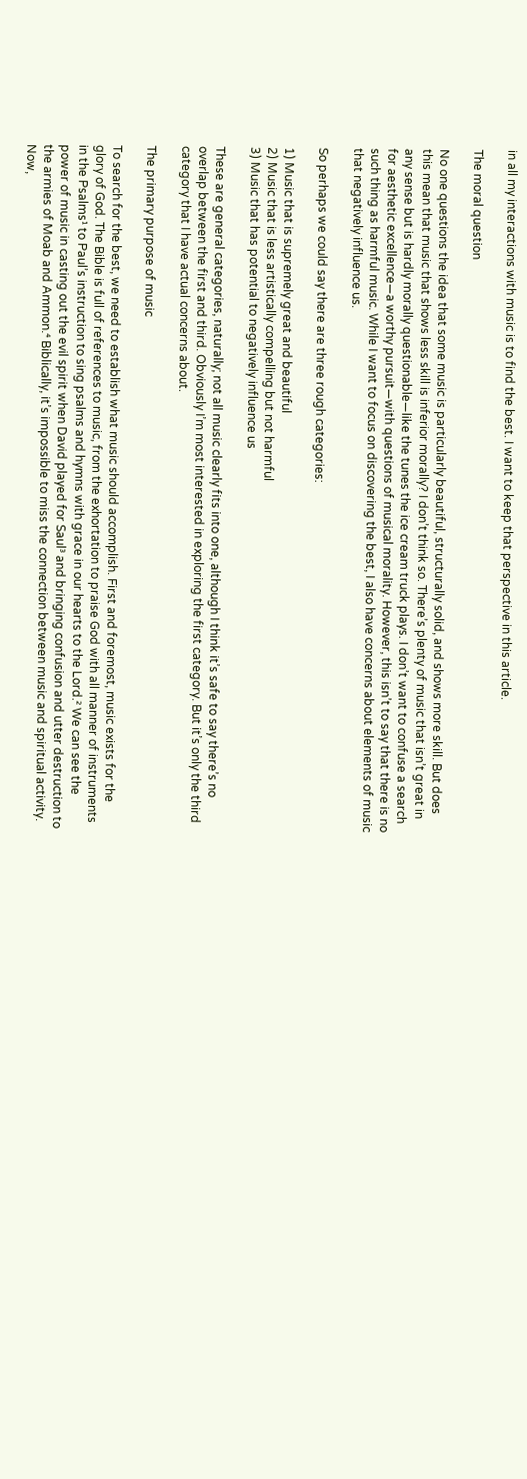in all my interactions with music is to find the best. I want to keep that perspective in this article.

The moral question

No one questions the idea that some music is particularly beautiful, structurally solid, and shows more skill. But does this mean that music that shows less skill is inferior morally? I don’t think so. There’s plenty of music that isn’t great in any sense but is hardly morally questionable—like the tunes the ice cream truck plays. I don’t want to confuse a search for aesthetic excellence—a worthy pursuit—with questions of musical morality. However, this isn’t to say that there is no such thing as harmful music. While I want to focus on discovering the best, I also have concerns about elements of music that negatively influence us.

So perhaps we could say there are three rough categories:

1) Music that is supremely great and beautiful
2) Music that is less artistically compelling but not harmful
3) Music that has potential to negatively influence us

These are general categories, naturally; not all music clearly fits into one, although I think it’s safe to say there’s no overlap between the first and third. Obviously I’m most interested in exploring the first category. But it’s only the third category that I have actual concerns about.

The primary purpose of music

To search for the best, we need to establish what music should accomplish. First and foremost, music exists for the glory of God. The Bible is full of references to music, from the exhortation to praise God with all manner of instruments in the Psalms¹ to Paul’s instruction to sing psalms and hymns with grace in our hearts to the Lord.² We can see the power of music in casting out the evil spirit when David played for Saul³ and bringing confusion and utter destruction to the armies of Moab and Ammon.⁴ Biblically, it’s impossible to miss the connection between music and spiritual activity. Now,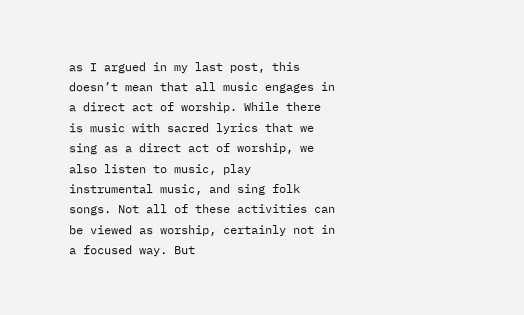as I argued in my last post, this doesn’t mean that all music engages in a direct act of worship. While there is music with sacred lyrics that we sing as a direct act of worship, we also listen to music, play instrumental music, and sing folk songs. Not all of these activities can be viewed as worship, certainly not in a focused way. But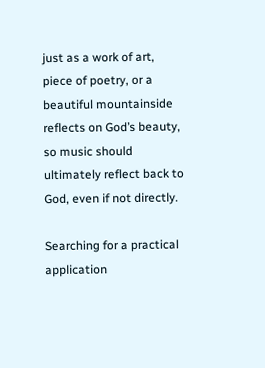just as a work of art, piece of poetry, or a beautiful mountainside reflects on God’s beauty, so music should ultimately reflect back to God, even if not directly.

Searching for a practical application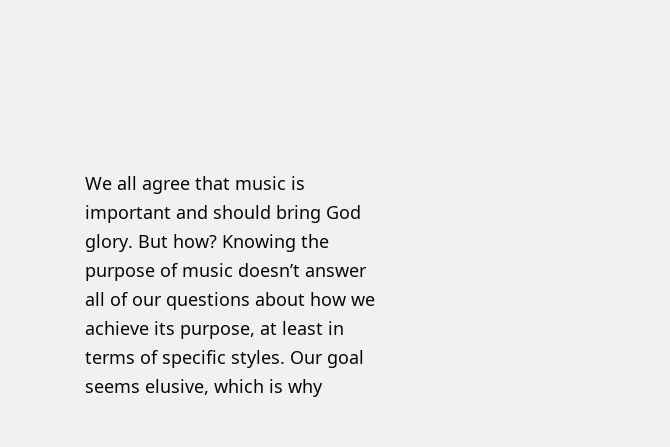We all agree that music is important and should bring God glory. But how? Knowing the purpose of music doesn’t answer all of our questions about how we achieve its purpose, at least in terms of specific styles. Our goal seems elusive, which is why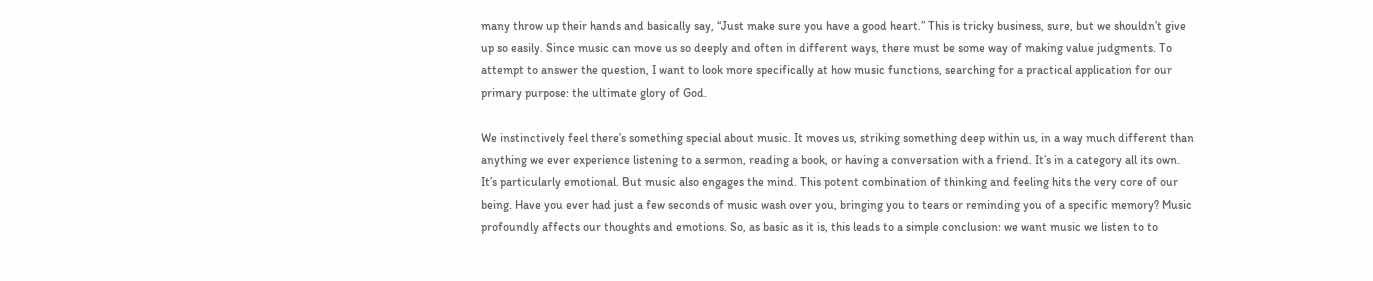many throw up their hands and basically say, “Just make sure you have a good heart.” This is tricky business, sure, but we shouldn’t give up so easily. Since music can move us so deeply and often in different ways, there must be some way of making value judgments. To attempt to answer the question, I want to look more specifically at how music functions, searching for a practical application for our primary purpose: the ultimate glory of God.

We instinctively feel there’s something special about music. It moves us, striking something deep within us, in a way much different than anything we ever experience listening to a sermon, reading a book, or having a conversation with a friend. It’s in a category all its own. It’s particularly emotional. But music also engages the mind. This potent combination of thinking and feeling hits the very core of our being. Have you ever had just a few seconds of music wash over you, bringing you to tears or reminding you of a specific memory? Music profoundly affects our thoughts and emotions. So, as basic as it is, this leads to a simple conclusion: we want music we listen to to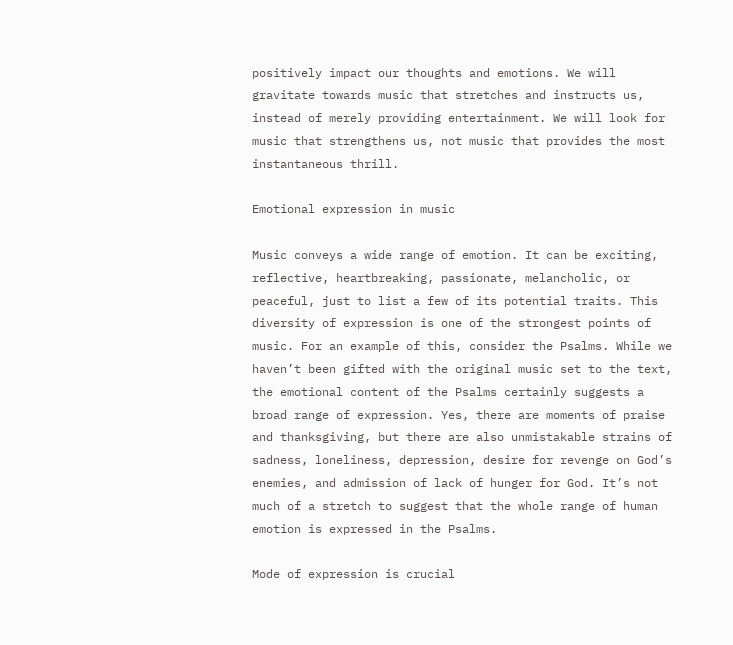positively impact our thoughts and emotions. We will gravitate towards music that stretches and instructs us, instead of merely providing entertainment. We will look for music that strengthens us, not music that provides the most instantaneous thrill.

Emotional expression in music

Music conveys a wide range of emotion. It can be exciting, reflective, heartbreaking, passionate, melancholic, or peaceful, just to list a few of its potential traits. This diversity of expression is one of the strongest points of music. For an example of this, consider the Psalms. While we haven’t been gifted with the original music set to the text, the emotional content of the Psalms certainly suggests a broad range of expression. Yes, there are moments of praise and thanksgiving, but there are also unmistakable strains of sadness, loneliness, depression, desire for revenge on God’s enemies, and admission of lack of hunger for God. It’s not much of a stretch to suggest that the whole range of human emotion is expressed in the Psalms.

Mode of expression is crucial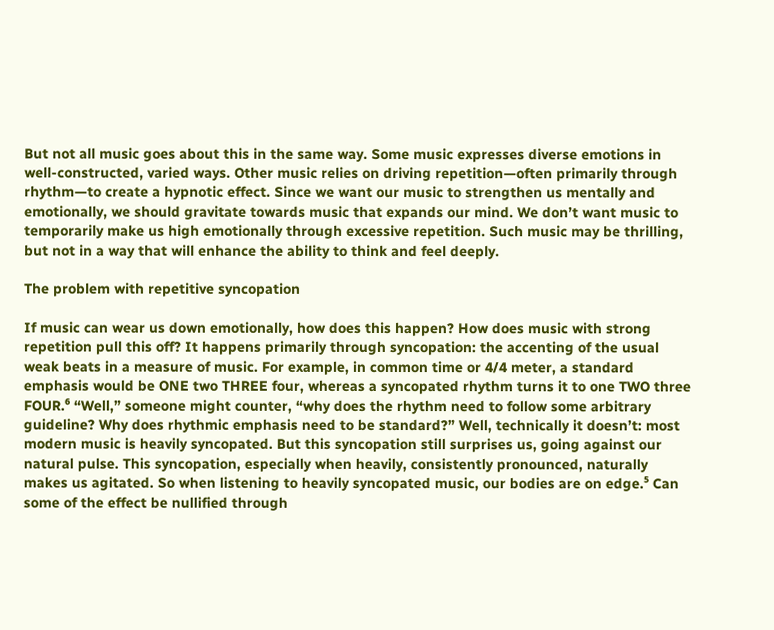But not all music goes about this in the same way. Some music expresses diverse emotions in well-constructed, varied ways. Other music relies on driving repetition—often primarily through rhythm—to create a hypnotic effect. Since we want our music to strengthen us mentally and emotionally, we should gravitate towards music that expands our mind. We don’t want music to temporarily make us high emotionally through excessive repetition. Such music may be thrilling, but not in a way that will enhance the ability to think and feel deeply.

The problem with repetitive syncopation

If music can wear us down emotionally, how does this happen? How does music with strong repetition pull this off? It happens primarily through syncopation: the accenting of the usual weak beats in a measure of music. For example, in common time or 4/4 meter, a standard emphasis would be ONE two THREE four, whereas a syncopated rhythm turns it to one TWO three FOUR.⁶ “Well,” someone might counter, “why does the rhythm need to follow some arbitrary guideline? Why does rhythmic emphasis need to be standard?” Well, technically it doesn’t: most modern music is heavily syncopated. But this syncopation still surprises us, going against our natural pulse. This syncopation, especially when heavily, consistently pronounced, naturally makes us agitated. So when listening to heavily syncopated music, our bodies are on edge.⁵ Can some of the effect be nullified through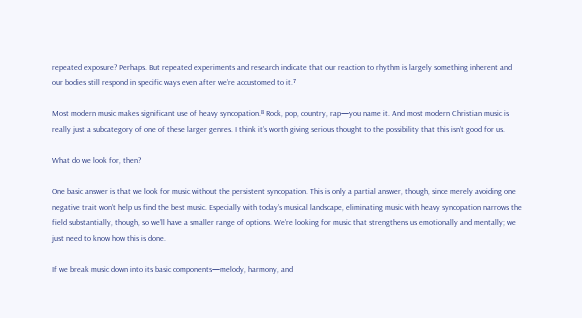repeated exposure? Perhaps. But repeated experiments and research indicate that our reaction to rhythm is largely something inherent and our bodies still respond in specific ways even after we’re accustomed to it.⁷

Most modern music makes significant use of heavy syncopation.⁸ Rock, pop, country, rap—you name it. And most modern Christian music is really just a subcategory of one of these larger genres. I think it’s worth giving serious thought to the possibility that this isn’t good for us.

What do we look for, then?

One basic answer is that we look for music without the persistent syncopation. This is only a partial answer, though, since merely avoiding one negative trait won’t help us find the best music. Especially with today’s musical landscape, eliminating music with heavy syncopation narrows the field substantially, though, so we’ll have a smaller range of options. We’re looking for music that strengthens us emotionally and mentally; we just need to know how this is done.

If we break music down into its basic components—melody, harmony, and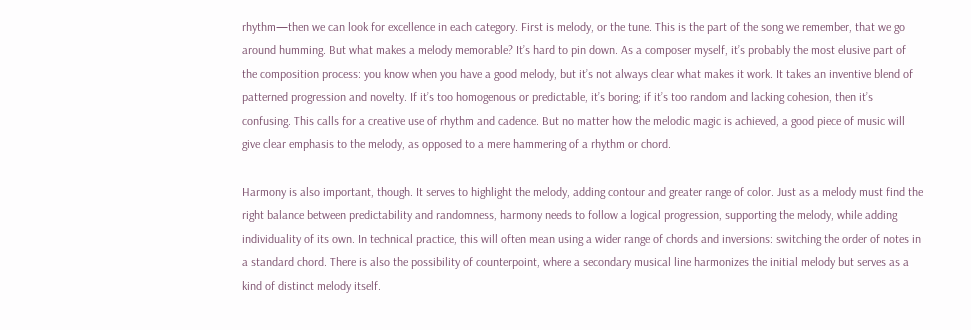rhythm—then we can look for excellence in each category. First is melody, or the tune. This is the part of the song we remember, that we go around humming. But what makes a melody memorable? It’s hard to pin down. As a composer myself, it’s probably the most elusive part of the composition process: you know when you have a good melody, but it’s not always clear what makes it work. It takes an inventive blend of patterned progression and novelty. If it’s too homogenous or predictable, it’s boring; if it’s too random and lacking cohesion, then it’s confusing. This calls for a creative use of rhythm and cadence. But no matter how the melodic magic is achieved, a good piece of music will give clear emphasis to the melody, as opposed to a mere hammering of a rhythm or chord.

Harmony is also important, though. It serves to highlight the melody, adding contour and greater range of color. Just as a melody must find the right balance between predictability and randomness, harmony needs to follow a logical progression, supporting the melody, while adding individuality of its own. In technical practice, this will often mean using a wider range of chords and inversions: switching the order of notes in a standard chord. There is also the possibility of counterpoint, where a secondary musical line harmonizes the initial melody but serves as a kind of distinct melody itself.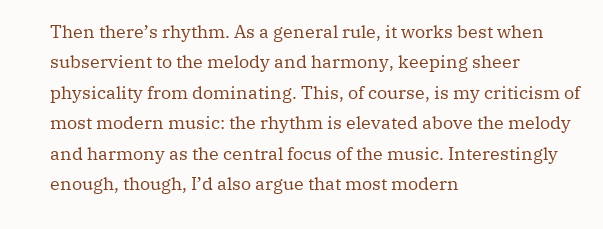Then there’s rhythm. As a general rule, it works best when subservient to the melody and harmony, keeping sheer physicality from dominating. This, of course, is my criticism of most modern music: the rhythm is elevated above the melody and harmony as the central focus of the music. Interestingly enough, though, I’d also argue that most modern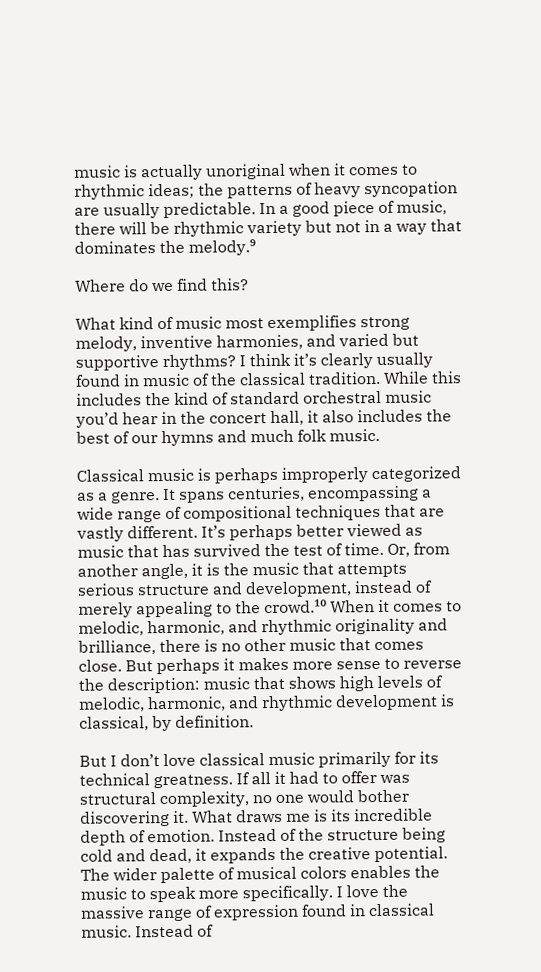music is actually unoriginal when it comes to rhythmic ideas; the patterns of heavy syncopation are usually predictable. In a good piece of music, there will be rhythmic variety but not in a way that dominates the melody.⁹

Where do we find this?

What kind of music most exemplifies strong melody, inventive harmonies, and varied but supportive rhythms? I think it’s clearly usually found in music of the classical tradition. While this includes the kind of standard orchestral music you’d hear in the concert hall, it also includes the best of our hymns and much folk music.

Classical music is perhaps improperly categorized as a genre. It spans centuries, encompassing a wide range of compositional techniques that are vastly different. It’s perhaps better viewed as music that has survived the test of time. Or, from another angle, it is the music that attempts serious structure and development, instead of merely appealing to the crowd.¹⁰ When it comes to melodic, harmonic, and rhythmic originality and brilliance, there is no other music that comes close. But perhaps it makes more sense to reverse the description: music that shows high levels of melodic, harmonic, and rhythmic development is classical, by definition.

But I don’t love classical music primarily for its technical greatness. If all it had to offer was structural complexity, no one would bother discovering it. What draws me is its incredible depth of emotion. Instead of the structure being cold and dead, it expands the creative potential. The wider palette of musical colors enables the music to speak more specifically. I love the massive range of expression found in classical music. Instead of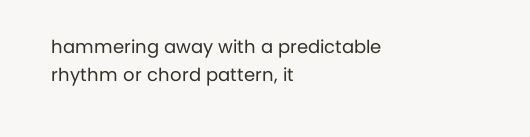hammering away with a predictable rhythm or chord pattern, it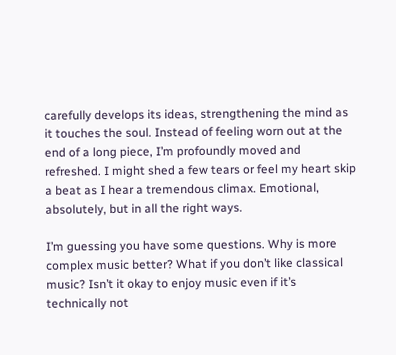carefully develops its ideas, strengthening the mind as it touches the soul. Instead of feeling worn out at the end of a long piece, I’m profoundly moved and refreshed. I might shed a few tears or feel my heart skip a beat as I hear a tremendous climax. Emotional, absolutely, but in all the right ways.

I’m guessing you have some questions. Why is more complex music better? What if you don’t like classical music? Isn’t it okay to enjoy music even if it’s technically not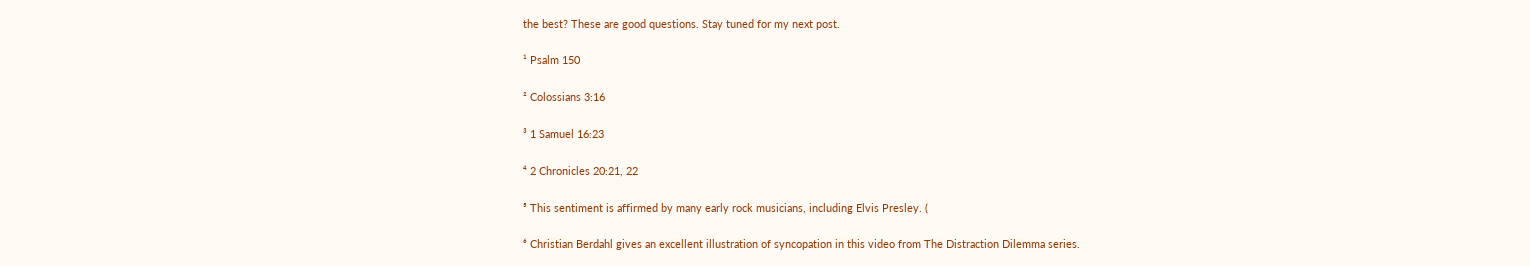the best? These are good questions. Stay tuned for my next post.

¹ Psalm 150

² Colossians 3:16

³ 1 Samuel 16:23

⁴ 2 Chronicles 20:21, 22

⁵ This sentiment is affirmed by many early rock musicians, including Elvis Presley. (

⁶ Christian Berdahl gives an excellent illustration of syncopation in this video from The Distraction Dilemma series.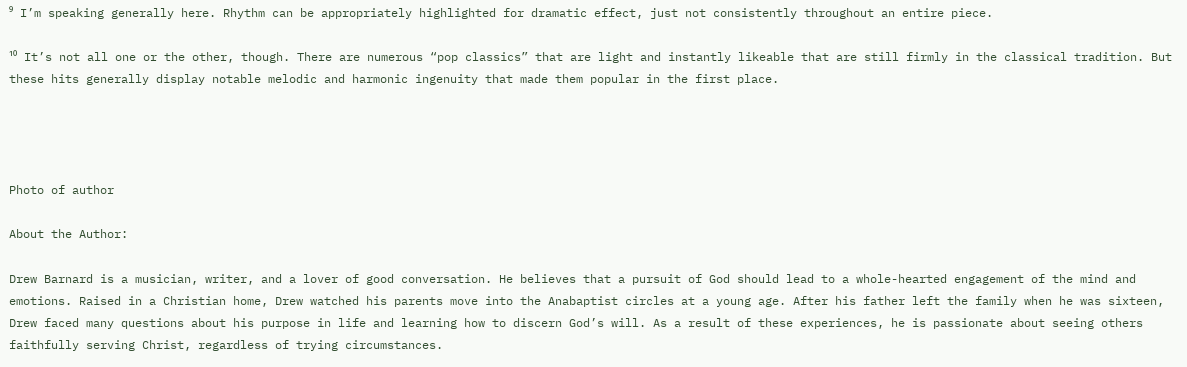⁹ I’m speaking generally here. Rhythm can be appropriately highlighted for dramatic effect, just not consistently throughout an entire piece.

¹⁰ It’s not all one or the other, though. There are numerous “pop classics” that are light and instantly likeable that are still firmly in the classical tradition. But these hits generally display notable melodic and harmonic ingenuity that made them popular in the first place.




Photo of author

About the Author:

Drew Barnard is a musician, writer, and a lover of good conversation. He believes that a pursuit of God should lead to a whole-hearted engagement of the mind and emotions. Raised in a Christian home, Drew watched his parents move into the Anabaptist circles at a young age. After his father left the family when he was sixteen, Drew faced many questions about his purpose in life and learning how to discern God’s will. As a result of these experiences, he is passionate about seeing others faithfully serving Christ, regardless of trying circumstances.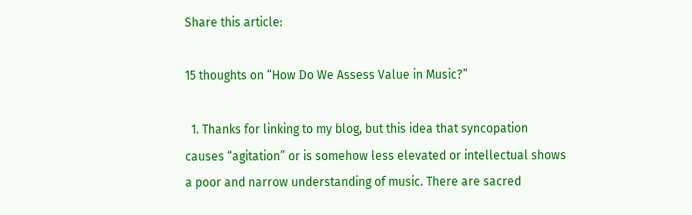Share this article:

15 thoughts on “How Do We Assess Value in Music?”

  1. Thanks for linking to my blog, but this idea that syncopation causes “agitation” or is somehow less elevated or intellectual shows a poor and narrow understanding of music. There are sacred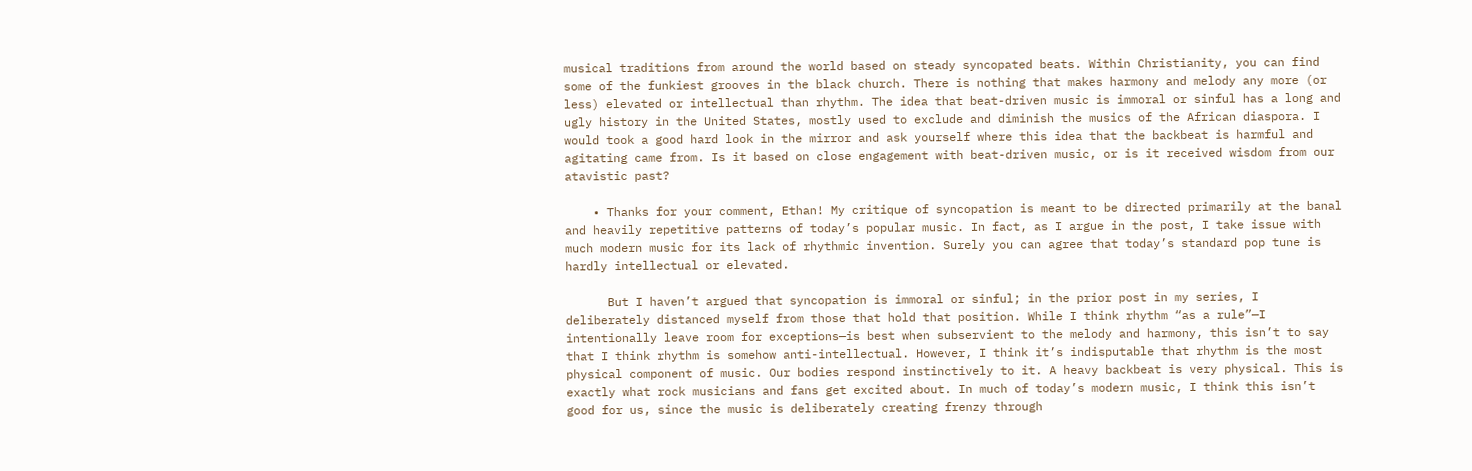musical traditions from around the world based on steady syncopated beats. Within Christianity, you can find some of the funkiest grooves in the black church. There is nothing that makes harmony and melody any more (or less) elevated or intellectual than rhythm. The idea that beat-driven music is immoral or sinful has a long and ugly history in the United States, mostly used to exclude and diminish the musics of the African diaspora. I would took a good hard look in the mirror and ask yourself where this idea that the backbeat is harmful and agitating came from. Is it based on close engagement with beat-driven music, or is it received wisdom from our atavistic past?

    • Thanks for your comment, Ethan! My critique of syncopation is meant to be directed primarily at the banal and heavily repetitive patterns of today’s popular music. In fact, as I argue in the post, I take issue with much modern music for its lack of rhythmic invention. Surely you can agree that today’s standard pop tune is hardly intellectual or elevated.

      But I haven’t argued that syncopation is immoral or sinful; in the prior post in my series, I deliberately distanced myself from those that hold that position. While I think rhythm “as a rule”—I intentionally leave room for exceptions—is best when subservient to the melody and harmony, this isn’t to say that I think rhythm is somehow anti-intellectual. However, I think it’s indisputable that rhythm is the most physical component of music. Our bodies respond instinctively to it. A heavy backbeat is very physical. This is exactly what rock musicians and fans get excited about. In much of today’s modern music, I think this isn’t good for us, since the music is deliberately creating frenzy through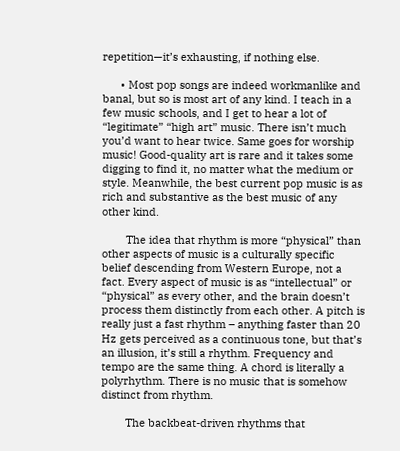repetition—it’s exhausting, if nothing else.

      • Most pop songs are indeed workmanlike and banal, but so is most art of any kind. I teach in a few music schools, and I get to hear a lot of “legitimate” “high art” music. There isn’t much you’d want to hear twice. Same goes for worship music! Good-quality art is rare and it takes some digging to find it, no matter what the medium or style. Meanwhile, the best current pop music is as rich and substantive as the best music of any other kind.

        The idea that rhythm is more “physical” than other aspects of music is a culturally specific belief descending from Western Europe, not a fact. Every aspect of music is as “intellectual” or “physical” as every other, and the brain doesn’t process them distinctly from each other. A pitch is really just a fast rhythm – anything faster than 20 Hz gets perceived as a continuous tone, but that’s an illusion, it’s still a rhythm. Frequency and tempo are the same thing. A chord is literally a polyrhythm. There is no music that is somehow distinct from rhythm.

        The backbeat-driven rhythms that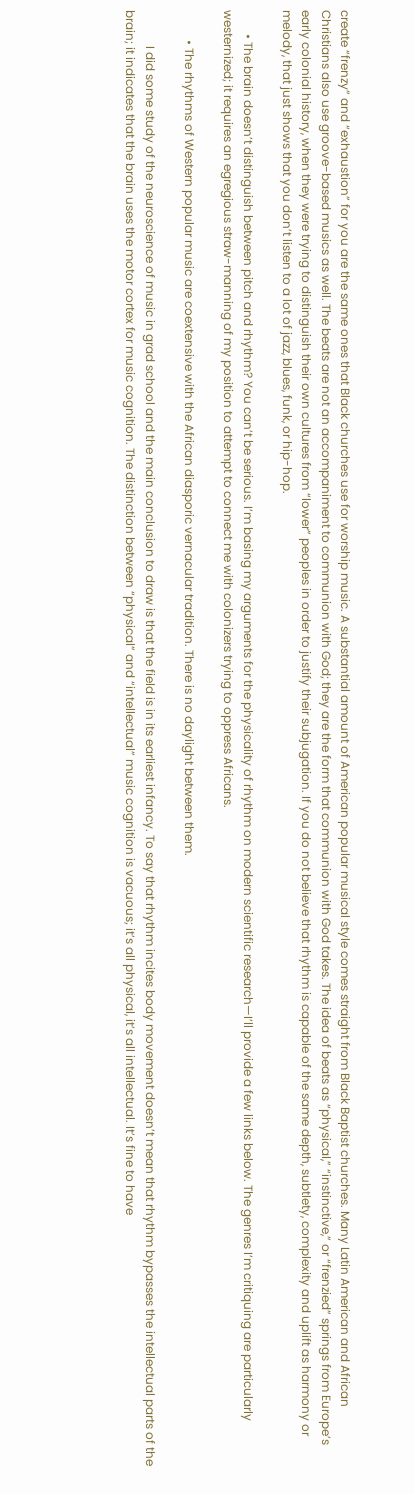create “frenzy” and “exhaustion” for you are the same ones that Black churches use for worship music. A substantial amount of American popular musical style comes straight from Black Baptist churches. Many Latin American and African Christians also use groove-based musics as well. The beats are not an accompaniment to communion with God; they are the form that communion with God takes. The idea of beats as “physical,” “instinctive,” or “frenzied” springs from Europe’s early colonial history, when they were trying to distinguish their own cultures from “lower” peoples in order to justify their subjugation. If you do not believe that rhythm is capable of the same depth, subtlety, complexity and uplift as harmony or melody, that just shows that you don’t listen to a lot of jazz, blues, funk, or hip-hop.

        • The brain doesn’t distinguish between pitch and rhythm? You can’t be serious. I’m basing my arguments for the physicality of rhythm on modern scientific research—I’ll provide a few links below. The genres I’m critiquing are particularly westernized; it requires an egregious straw-manning of my position to attempt to connect me with colonizers trying to oppress Africans.

          • The rhythms of Western popular music are coextensive with the African diasporic vernacular tradition. There is no daylight between them.

            I did some study of the neuroscience of music in grad school and the main conclusion to draw is that the field is in its earliest infancy. To say that rhythm incites body movement doesn’t mean that rhythm bypasses the intellectual parts of the brain; it indicates that the brain uses the motor cortex for music cognition. The distinction between “physical” and “intellectual” music cognition is vacuous; it’s all physical, it’s all intellectual. It’s fine to have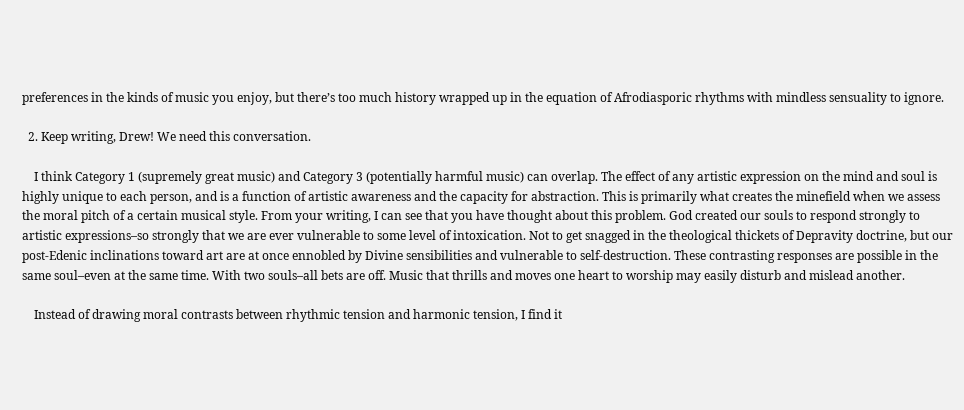preferences in the kinds of music you enjoy, but there’s too much history wrapped up in the equation of Afrodiasporic rhythms with mindless sensuality to ignore.

  2. Keep writing, Drew! We need this conversation.

    I think Category 1 (supremely great music) and Category 3 (potentially harmful music) can overlap. The effect of any artistic expression on the mind and soul is highly unique to each person, and is a function of artistic awareness and the capacity for abstraction. This is primarily what creates the minefield when we assess the moral pitch of a certain musical style. From your writing, I can see that you have thought about this problem. God created our souls to respond strongly to artistic expressions–so strongly that we are ever vulnerable to some level of intoxication. Not to get snagged in the theological thickets of Depravity doctrine, but our post-Edenic inclinations toward art are at once ennobled by Divine sensibilities and vulnerable to self-destruction. These contrasting responses are possible in the same soul–even at the same time. With two souls–all bets are off. Music that thrills and moves one heart to worship may easily disturb and mislead another.

    Instead of drawing moral contrasts between rhythmic tension and harmonic tension, I find it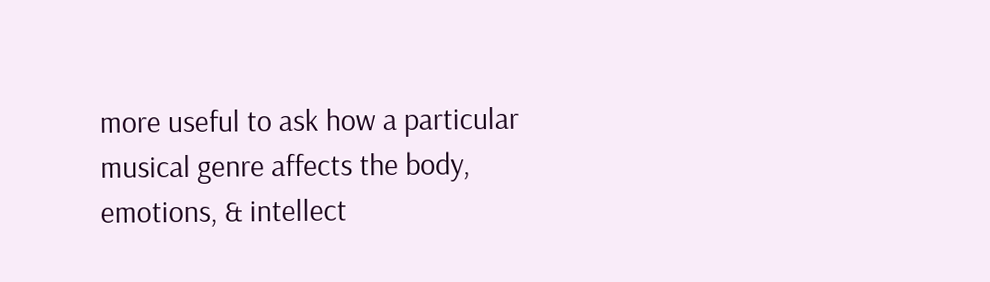more useful to ask how a particular musical genre affects the body, emotions, & intellect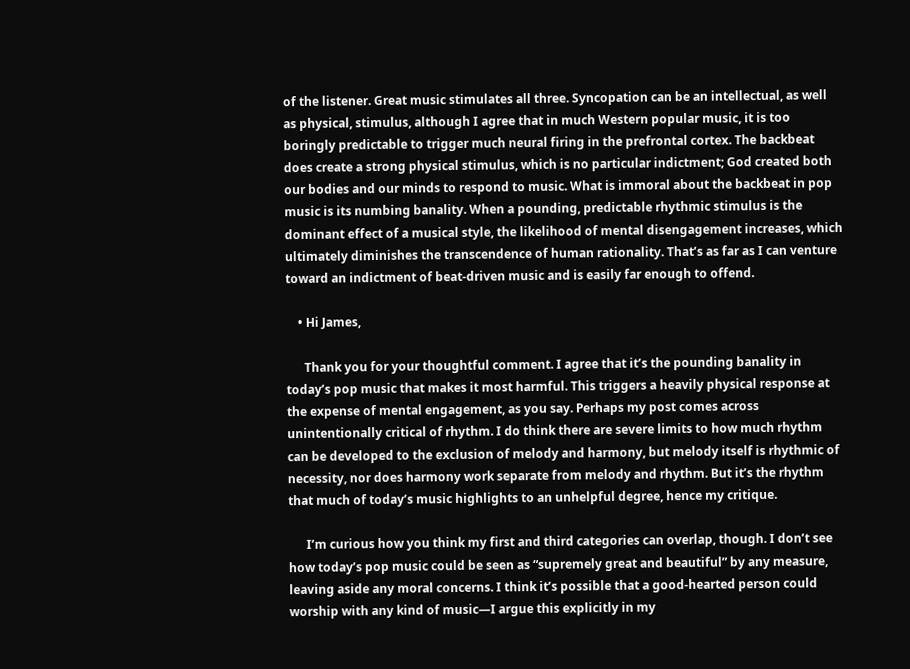of the listener. Great music stimulates all three. Syncopation can be an intellectual, as well as physical, stimulus, although I agree that in much Western popular music, it is too boringly predictable to trigger much neural firing in the prefrontal cortex. The backbeat does create a strong physical stimulus, which is no particular indictment; God created both our bodies and our minds to respond to music. What is immoral about the backbeat in pop music is its numbing banality. When a pounding, predictable rhythmic stimulus is the dominant effect of a musical style, the likelihood of mental disengagement increases, which ultimately diminishes the transcendence of human rationality. That’s as far as I can venture toward an indictment of beat-driven music and is easily far enough to offend.

    • Hi James,

      Thank you for your thoughtful comment. I agree that it’s the pounding banality in today’s pop music that makes it most harmful. This triggers a heavily physical response at the expense of mental engagement, as you say. Perhaps my post comes across unintentionally critical of rhythm. I do think there are severe limits to how much rhythm can be developed to the exclusion of melody and harmony, but melody itself is rhythmic of necessity, nor does harmony work separate from melody and rhythm. But it’s the rhythm that much of today’s music highlights to an unhelpful degree, hence my critique.

      I’m curious how you think my first and third categories can overlap, though. I don’t see how today’s pop music could be seen as “supremely great and beautiful” by any measure, leaving aside any moral concerns. I think it’s possible that a good-hearted person could worship with any kind of music—I argue this explicitly in my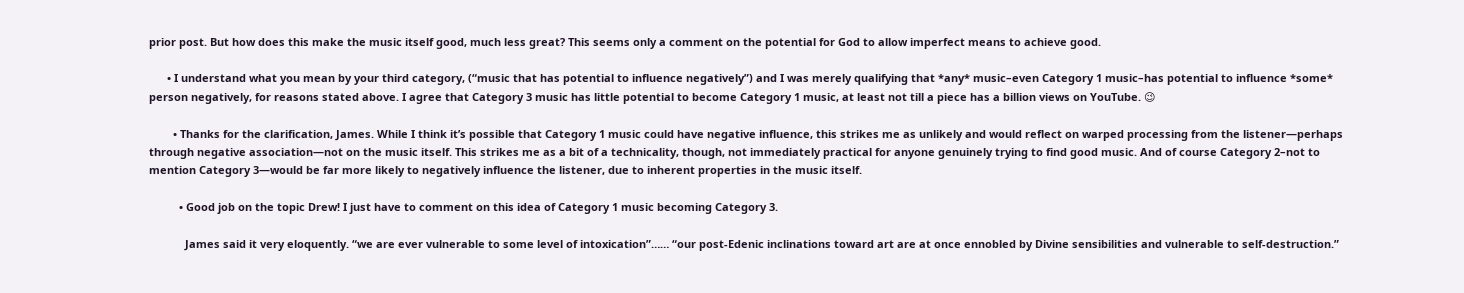prior post. But how does this make the music itself good, much less great? This seems only a comment on the potential for God to allow imperfect means to achieve good.

      • I understand what you mean by your third category, (“music that has potential to influence negatively”) and I was merely qualifying that *any* music–even Category 1 music–has potential to influence *some* person negatively, for reasons stated above. I agree that Category 3 music has little potential to become Category 1 music, at least not till a piece has a billion views on YouTube. 😉

        • Thanks for the clarification, James. While I think it’s possible that Category 1 music could have negative influence, this strikes me as unlikely and would reflect on warped processing from the listener—perhaps through negative association—not on the music itself. This strikes me as a bit of a technicality, though, not immediately practical for anyone genuinely trying to find good music. And of course Category 2–not to mention Category 3—would be far more likely to negatively influence the listener, due to inherent properties in the music itself.

          • Good job on the topic Drew! I just have to comment on this idea of Category 1 music becoming Category 3.

            James said it very eloquently. “we are ever vulnerable to some level of intoxication”…… “our post-Edenic inclinations toward art are at once ennobled by Divine sensibilities and vulnerable to self-destruction.”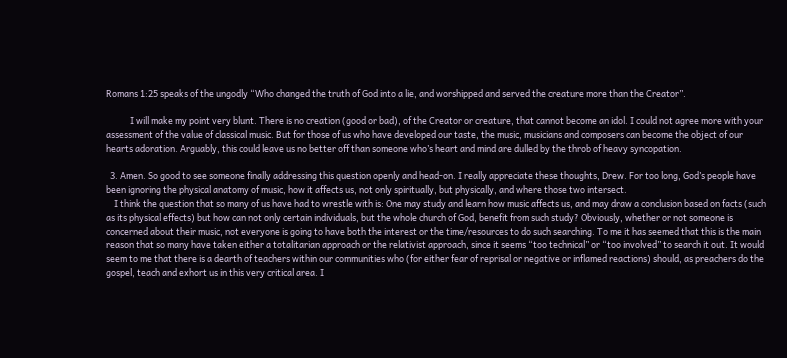Romans 1:25 speaks of the ungodly “Who changed the truth of God into a lie, and worshipped and served the creature more than the Creator”.

            I will make my point very blunt. There is no creation (good or bad), of the Creator or creature, that cannot become an idol. I could not agree more with your assessment of the value of classical music. But for those of us who have developed our taste, the music, musicians and composers can become the object of our hearts adoration. Arguably, this could leave us no better off than someone who’s heart and mind are dulled by the throb of heavy syncopation.

  3. Amen. So good to see someone finally addressing this question openly and head-on. I really appreciate these thoughts, Drew. For too long, God’s people have been ignoring the physical anatomy of music, how it affects us, not only spiritually, but physically, and where those two intersect.
    I think the question that so many of us have had to wrestle with is: One may study and learn how music affects us, and may draw a conclusion based on facts (such as its physical effects) but how can not only certain individuals, but the whole church of God, benefit from such study? Obviously, whether or not someone is concerned about their music, not everyone is going to have both the interest or the time/resources to do such searching. To me it has seemed that this is the main reason that so many have taken either a totalitarian approach or the relativist approach, since it seems “too technical” or “too involved” to search it out. It would seem to me that there is a dearth of teachers within our communities who (for either fear of reprisal or negative or inflamed reactions) should, as preachers do the gospel, teach and exhort us in this very critical area. I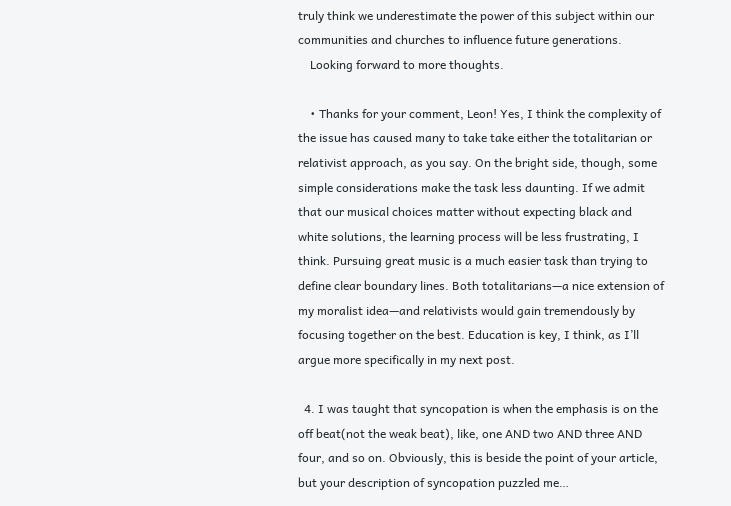truly think we underestimate the power of this subject within our communities and churches to influence future generations.
    Looking forward to more thoughts.

    • Thanks for your comment, Leon! Yes, I think the complexity of the issue has caused many to take take either the totalitarian or relativist approach, as you say. On the bright side, though, some simple considerations make the task less daunting. If we admit that our musical choices matter without expecting black and white solutions, the learning process will be less frustrating, I think. Pursuing great music is a much easier task than trying to define clear boundary lines. Both totalitarians—a nice extension of my moralist idea—and relativists would gain tremendously by focusing together on the best. Education is key, I think, as I’ll argue more specifically in my next post.

  4. I was taught that syncopation is when the emphasis is on the off beat(not the weak beat), like, one AND two AND three AND four, and so on. Obviously, this is beside the point of your article, but your description of syncopation puzzled me…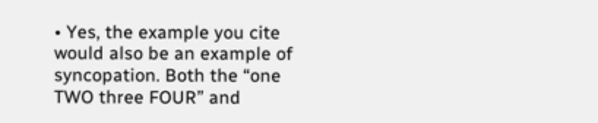• Yes, the example you cite would also be an example of syncopation. Both the “one TWO three FOUR” and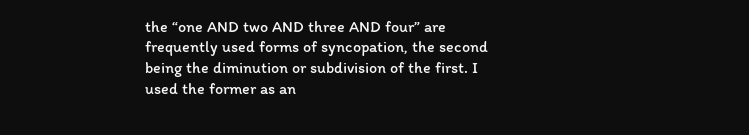the “one AND two AND three AND four” are frequently used forms of syncopation, the second being the diminution or subdivision of the first. I used the former as an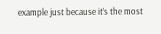example just because it’s the most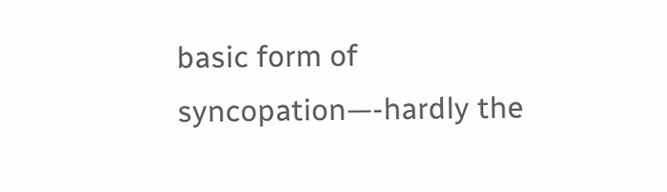basic form of syncopation—-hardly the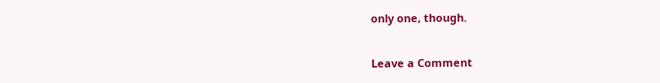only one, though.


Leave a Comment